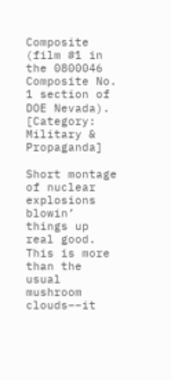Composite (film #1 in the 0800046 Composite No. 1 section of DOE Nevada). [Category: Military & Propaganda]

Short montage of nuclear explosions blowin’ things up real good. This is more than the usual mushroom clouds––it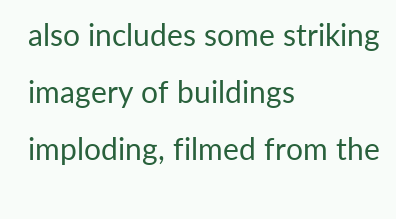also includes some striking imagery of buildings imploding, filmed from the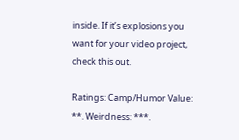inside. If it’s explosions you want for your video project, check this out.

Ratings: Camp/Humor Value: **. Weirdness: ***.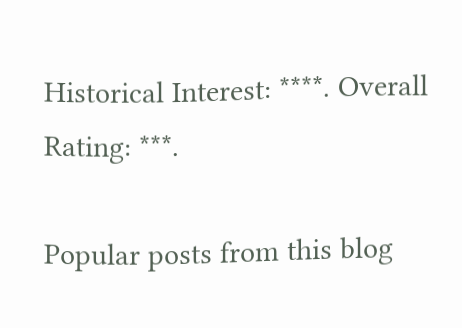Historical Interest: ****. Overall Rating: ***.

Popular posts from this blog